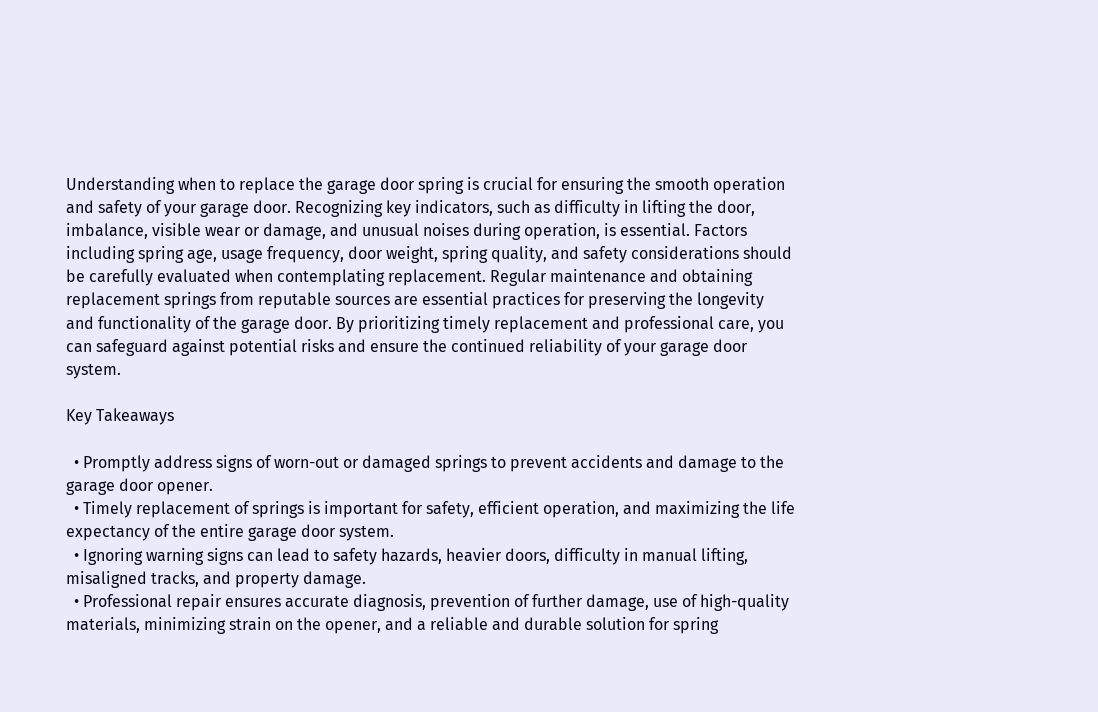Understanding when to replace the garage door spring is crucial for ensuring the smooth operation and safety of your garage door. Recognizing key indicators, such as difficulty in lifting the door, imbalance, visible wear or damage, and unusual noises during operation, is essential. Factors including spring age, usage frequency, door weight, spring quality, and safety considerations should be carefully evaluated when contemplating replacement. Regular maintenance and obtaining replacement springs from reputable sources are essential practices for preserving the longevity and functionality of the garage door. By prioritizing timely replacement and professional care, you can safeguard against potential risks and ensure the continued reliability of your garage door system.

Key Takeaways

  • Promptly address signs of worn-out or damaged springs to prevent accidents and damage to the garage door opener.
  • Timely replacement of springs is important for safety, efficient operation, and maximizing the life expectancy of the entire garage door system.
  • Ignoring warning signs can lead to safety hazards, heavier doors, difficulty in manual lifting, misaligned tracks, and property damage.
  • Professional repair ensures accurate diagnosis, prevention of further damage, use of high-quality materials, minimizing strain on the opener, and a reliable and durable solution for spring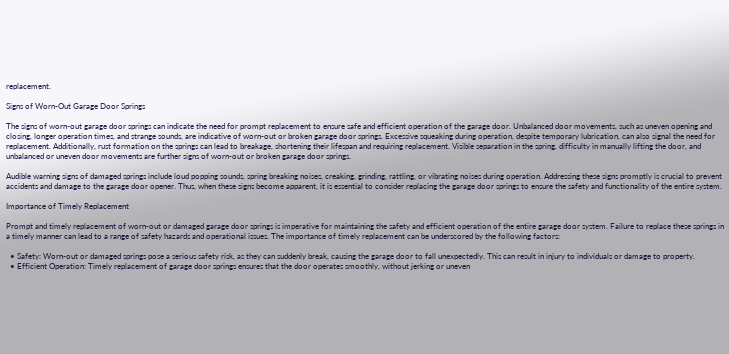replacement.

Signs of Worn-Out Garage Door Springs

The signs of worn-out garage door springs can indicate the need for prompt replacement to ensure safe and efficient operation of the garage door. Unbalanced door movements, such as uneven opening and closing, longer operation times, and strange sounds, are indicative of worn-out or broken garage door springs. Excessive squeaking during operation, despite temporary lubrication, can also signal the need for replacement. Additionally, rust formation on the springs can lead to breakage, shortening their lifespan and requiring replacement. Visible separation in the spring, difficulty in manually lifting the door, and unbalanced or uneven door movements are further signs of worn-out or broken garage door springs.

Audible warning signs of damaged springs include loud popping sounds, spring breaking noises, creaking, grinding, rattling, or vibrating noises during operation. Addressing these signs promptly is crucial to prevent accidents and damage to the garage door opener. Thus, when these signs become apparent, it is essential to consider replacing the garage door springs to ensure the safety and functionality of the entire system.

Importance of Timely Replacement

Prompt and timely replacement of worn-out or damaged garage door springs is imperative for maintaining the safety and efficient operation of the entire garage door system. Failure to replace these springs in a timely manner can lead to a range of safety hazards and operational issues. The importance of timely replacement can be underscored by the following factors:

  • Safety: Worn-out or damaged springs pose a serious safety risk, as they can suddenly break, causing the garage door to fall unexpectedly. This can result in injury to individuals or damage to property.
  • Efficient Operation: Timely replacement of garage door springs ensures that the door operates smoothly, without jerking or uneven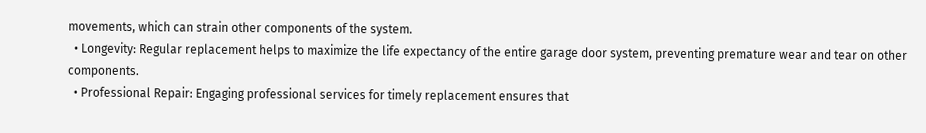movements, which can strain other components of the system.
  • Longevity: Regular replacement helps to maximize the life expectancy of the entire garage door system, preventing premature wear and tear on other components.
  • Professional Repair: Engaging professional services for timely replacement ensures that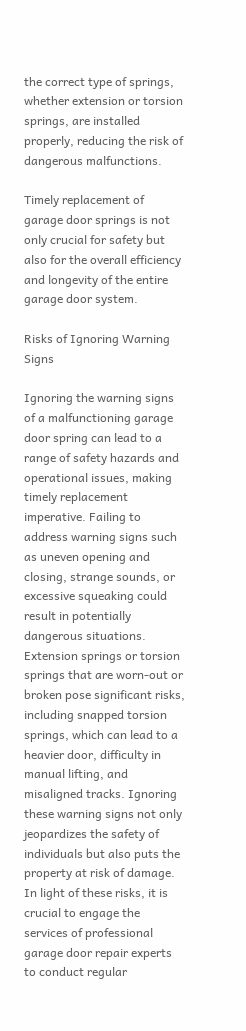the correct type of springs, whether extension or torsion springs, are installed properly, reducing the risk of dangerous malfunctions.

Timely replacement of garage door springs is not only crucial for safety but also for the overall efficiency and longevity of the entire garage door system.

Risks of Ignoring Warning Signs

Ignoring the warning signs of a malfunctioning garage door spring can lead to a range of safety hazards and operational issues, making timely replacement imperative. Failing to address warning signs such as uneven opening and closing, strange sounds, or excessive squeaking could result in potentially dangerous situations. Extension springs or torsion springs that are worn-out or broken pose significant risks, including snapped torsion springs, which can lead to a heavier door, difficulty in manual lifting, and misaligned tracks. Ignoring these warning signs not only jeopardizes the safety of individuals but also puts the property at risk of damage. In light of these risks, it is crucial to engage the services of professional garage door repair experts to conduct regular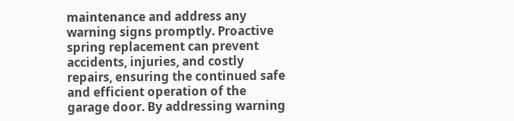maintenance and address any warning signs promptly. Proactive spring replacement can prevent accidents, injuries, and costly repairs, ensuring the continued safe and efficient operation of the garage door. By addressing warning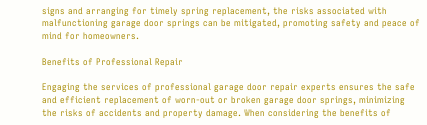signs and arranging for timely spring replacement, the risks associated with malfunctioning garage door springs can be mitigated, promoting safety and peace of mind for homeowners.

Benefits of Professional Repair

Engaging the services of professional garage door repair experts ensures the safe and efficient replacement of worn-out or broken garage door springs, minimizing the risks of accidents and property damage. When considering the benefits of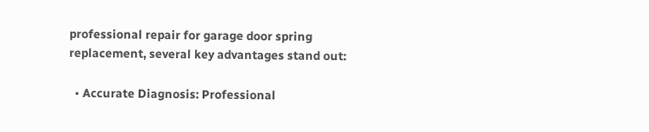professional repair for garage door spring replacement, several key advantages stand out:

  • Accurate Diagnosis: Professional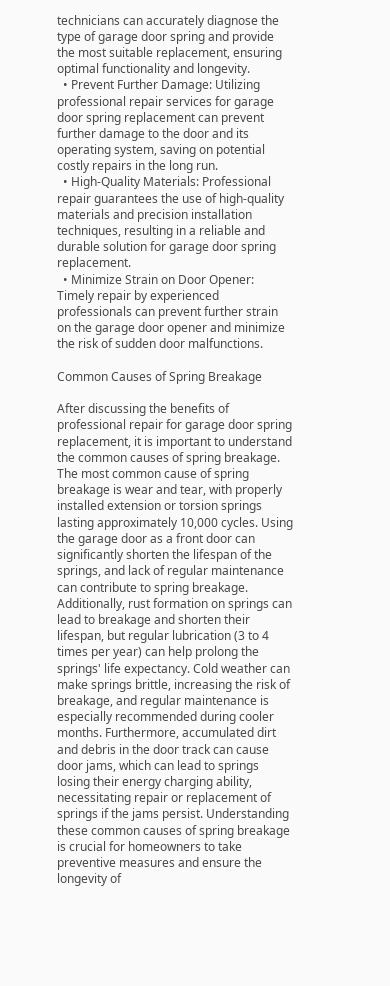technicians can accurately diagnose the type of garage door spring and provide the most suitable replacement, ensuring optimal functionality and longevity.
  • Prevent Further Damage: Utilizing professional repair services for garage door spring replacement can prevent further damage to the door and its operating system, saving on potential costly repairs in the long run.
  • High-Quality Materials: Professional repair guarantees the use of high-quality materials and precision installation techniques, resulting in a reliable and durable solution for garage door spring replacement.
  • Minimize Strain on Door Opener: Timely repair by experienced professionals can prevent further strain on the garage door opener and minimize the risk of sudden door malfunctions.

Common Causes of Spring Breakage

After discussing the benefits of professional repair for garage door spring replacement, it is important to understand the common causes of spring breakage. The most common cause of spring breakage is wear and tear, with properly installed extension or torsion springs lasting approximately 10,000 cycles. Using the garage door as a front door can significantly shorten the lifespan of the springs, and lack of regular maintenance can contribute to spring breakage. Additionally, rust formation on springs can lead to breakage and shorten their lifespan, but regular lubrication (3 to 4 times per year) can help prolong the springs' life expectancy. Cold weather can make springs brittle, increasing the risk of breakage, and regular maintenance is especially recommended during cooler months. Furthermore, accumulated dirt and debris in the door track can cause door jams, which can lead to springs losing their energy charging ability, necessitating repair or replacement of springs if the jams persist. Understanding these common causes of spring breakage is crucial for homeowners to take preventive measures and ensure the longevity of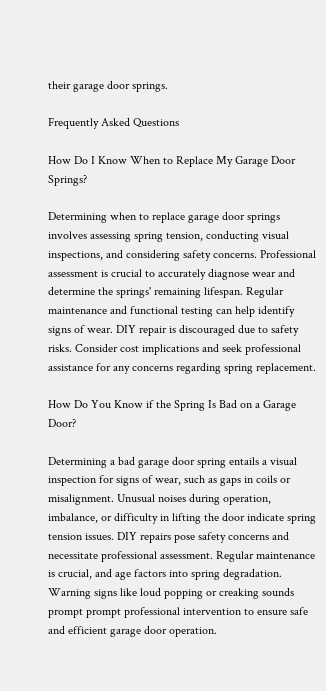their garage door springs.

Frequently Asked Questions

How Do I Know When to Replace My Garage Door Springs?

Determining when to replace garage door springs involves assessing spring tension, conducting visual inspections, and considering safety concerns. Professional assessment is crucial to accurately diagnose wear and determine the springs' remaining lifespan. Regular maintenance and functional testing can help identify signs of wear. DIY repair is discouraged due to safety risks. Consider cost implications and seek professional assistance for any concerns regarding spring replacement.

How Do You Know if the Spring Is Bad on a Garage Door?

Determining a bad garage door spring entails a visual inspection for signs of wear, such as gaps in coils or misalignment. Unusual noises during operation, imbalance, or difficulty in lifting the door indicate spring tension issues. DIY repairs pose safety concerns and necessitate professional assessment. Regular maintenance is crucial, and age factors into spring degradation. Warning signs like loud popping or creaking sounds prompt prompt professional intervention to ensure safe and efficient garage door operation.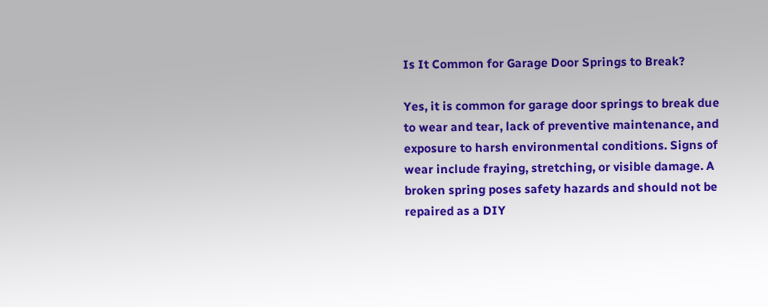Is It Common for Garage Door Springs to Break?

Yes, it is common for garage door springs to break due to wear and tear, lack of preventive maintenance, and exposure to harsh environmental conditions. Signs of wear include fraying, stretching, or visible damage. A broken spring poses safety hazards and should not be repaired as a DIY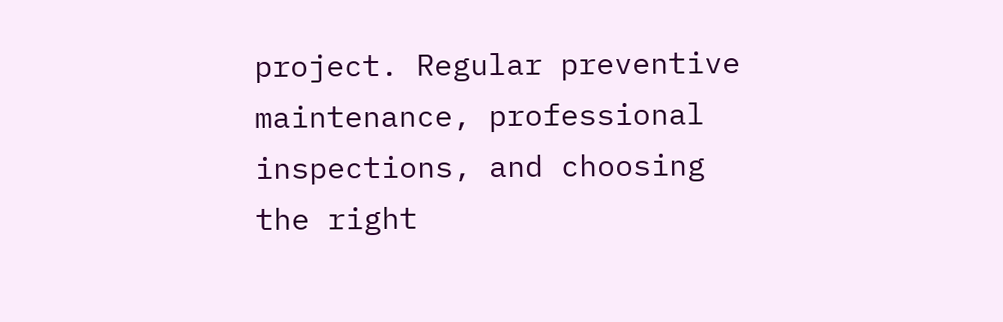project. Regular preventive maintenance, professional inspections, and choosing the right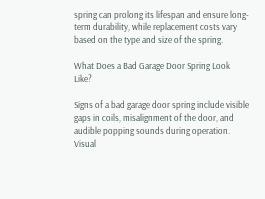spring can prolong its lifespan and ensure long-term durability, while replacement costs vary based on the type and size of the spring.

What Does a Bad Garage Door Spring Look Like?

Signs of a bad garage door spring include visible gaps in coils, misalignment of the door, and audible popping sounds during operation. Visual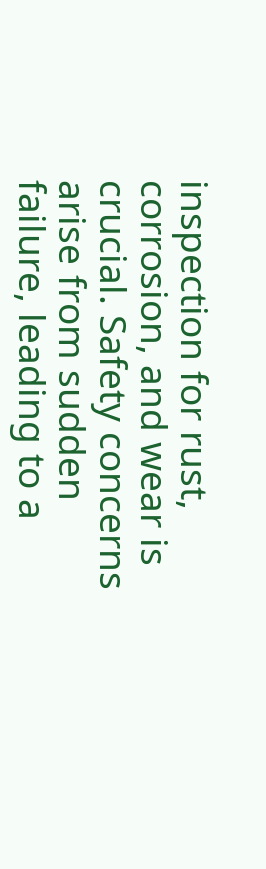inspection for rust, corrosion, and wear is crucial. Safety concerns arise from sudden failure, leading to a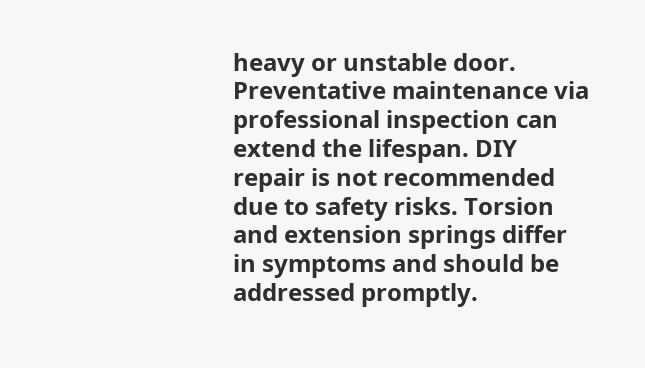heavy or unstable door. Preventative maintenance via professional inspection can extend the lifespan. DIY repair is not recommended due to safety risks. Torsion and extension springs differ in symptoms and should be addressed promptly.